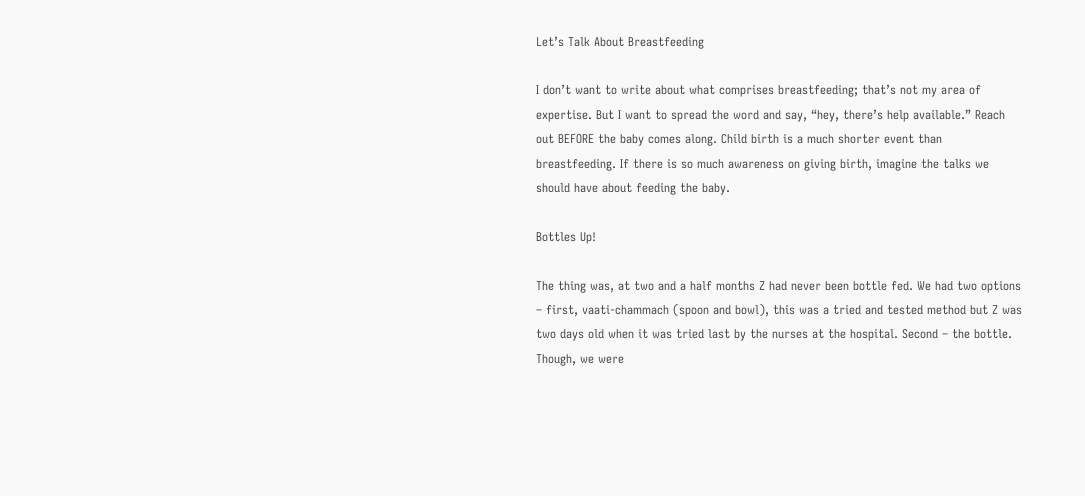Let’s Talk About Breastfeeding

I don’t want to write about what comprises breastfeeding; that’s not my area of expertise. But I want to spread the word and say, “hey, there’s help available.” Reach out BEFORE the baby comes along. Child birth is a much shorter event than breastfeeding. If there is so much awareness on giving birth, imagine the talks we should have about feeding the baby.

Bottles Up!

The thing was, at two and a half months Z had never been bottle fed. We had two options – first, vaati-chammach (spoon and bowl), this was a tried and tested method but Z was two days old when it was tried last by the nurses at the hospital. Second – the bottle. Though, we were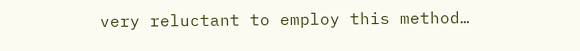very reluctant to employ this method…